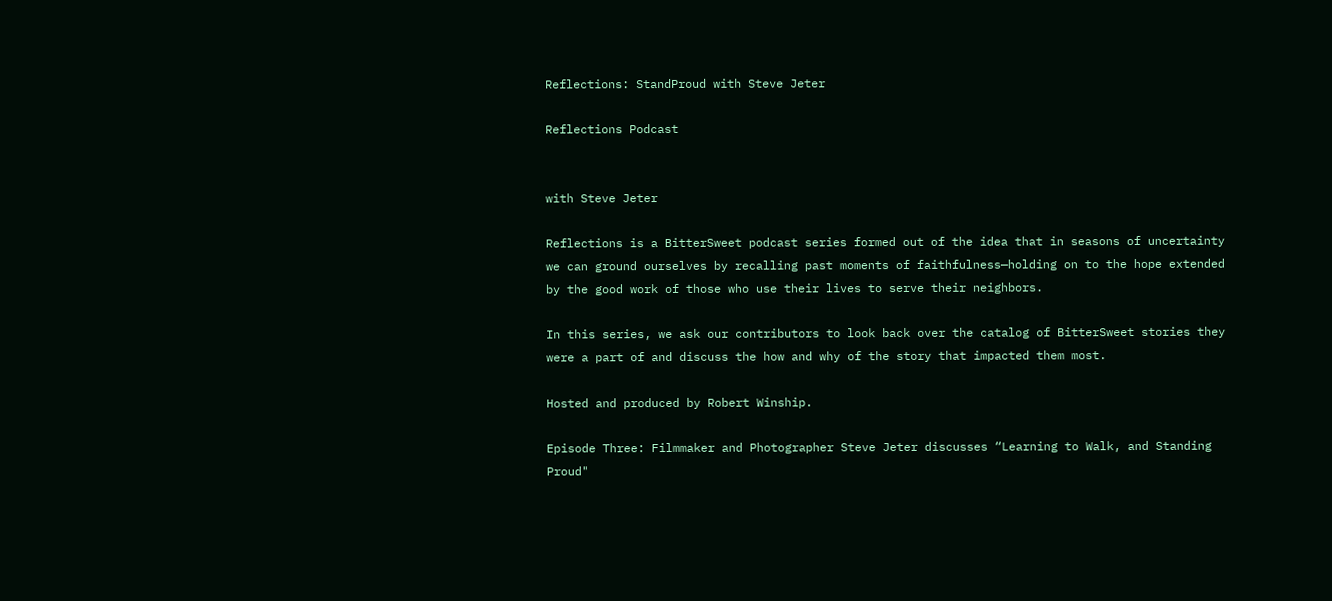Reflections: StandProud with Steve Jeter

Reflections Podcast


with Steve Jeter

Reflections is a BitterSweet podcast series formed out of the idea that in seasons of uncertainty we can ground ourselves by recalling past moments of faithfulness—holding on to the hope extended by the good work of those who use their lives to serve their neighbors.

In this series, we ask our contributors to look back over the catalog of BitterSweet stories they were a part of and discuss the how and why of the story that impacted them most.

Hosted and produced by Robert Winship.

Episode Three: Filmmaker and Photographer Steve Jeter discusses “Learning to Walk, and Standing Proud"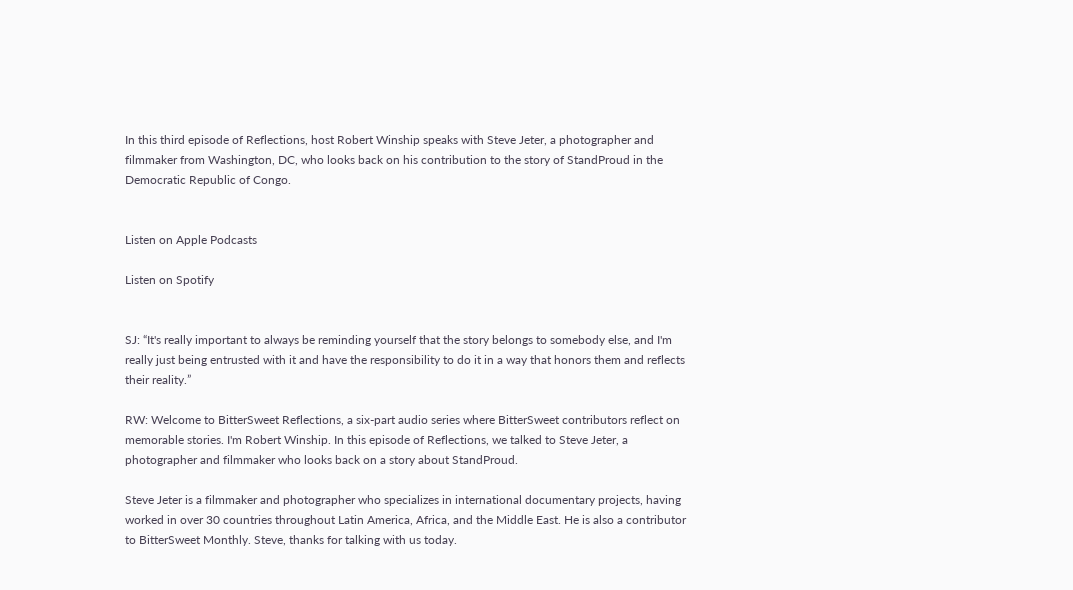In this third episode of Reflections, host Robert Winship speaks with Steve Jeter, a photographer and filmmaker from Washington, DC, who looks back on his contribution to the story of StandProud in the Democratic Republic of Congo.


Listen on Apple Podcasts

Listen on Spotify


SJ: “It's really important to always be reminding yourself that the story belongs to somebody else, and I'm really just being entrusted with it and have the responsibility to do it in a way that honors them and reflects their reality.”

RW: Welcome to BitterSweet Reflections, a six-part audio series where BitterSweet contributors reflect on memorable stories. I'm Robert Winship. In this episode of Reflections, we talked to Steve Jeter, a photographer and filmmaker who looks back on a story about StandProud.

Steve Jeter is a filmmaker and photographer who specializes in international documentary projects, having worked in over 30 countries throughout Latin America, Africa, and the Middle East. He is also a contributor to BitterSweet Monthly. Steve, thanks for talking with us today.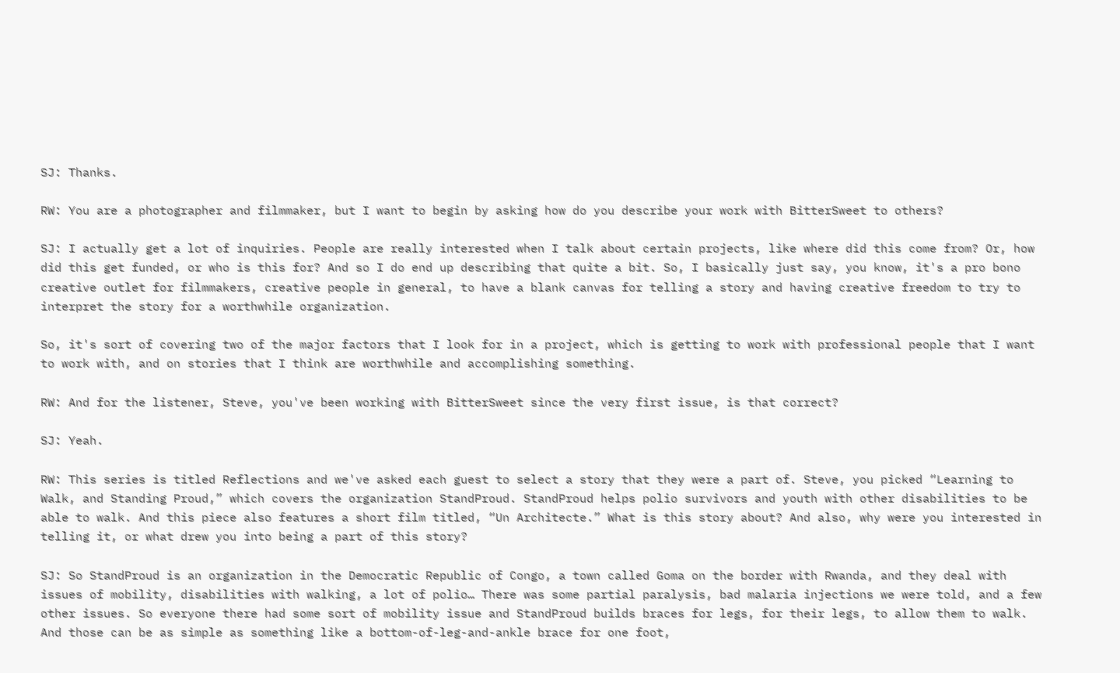SJ: Thanks.

RW: You are a photographer and filmmaker, but I want to begin by asking how do you describe your work with BitterSweet to others?

SJ: I actually get a lot of inquiries. People are really interested when I talk about certain projects, like where did this come from? Or, how did this get funded, or who is this for? And so I do end up describing that quite a bit. So, I basically just say, you know, it's a pro bono creative outlet for filmmakers, creative people in general, to have a blank canvas for telling a story and having creative freedom to try to interpret the story for a worthwhile organization.

So, it's sort of covering two of the major factors that I look for in a project, which is getting to work with professional people that I want to work with, and on stories that I think are worthwhile and accomplishing something.

RW: And for the listener, Steve, you've been working with BitterSweet since the very first issue, is that correct?

SJ: Yeah.

RW: This series is titled Reflections and we've asked each guest to select a story that they were a part of. Steve, you picked “Learning to Walk, and Standing Proud,” which covers the organization StandProud. StandProud helps polio survivors and youth with other disabilities to be able to walk. And this piece also features a short film titled, “Un Architecte.” What is this story about? And also, why were you interested in telling it, or what drew you into being a part of this story?

SJ: So StandProud is an organization in the Democratic Republic of Congo, a town called Goma on the border with Rwanda, and they deal with issues of mobility, disabilities with walking, a lot of polio… There was some partial paralysis, bad malaria injections we were told, and a few other issues. So everyone there had some sort of mobility issue and StandProud builds braces for legs, for their legs, to allow them to walk. And those can be as simple as something like a bottom-of-leg-and-ankle brace for one foot,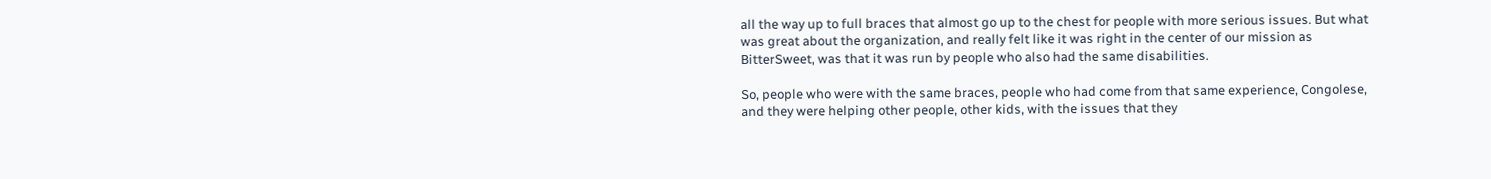all the way up to full braces that almost go up to the chest for people with more serious issues. But what was great about the organization, and really felt like it was right in the center of our mission as BitterSweet, was that it was run by people who also had the same disabilities.

So, people who were with the same braces, people who had come from that same experience, Congolese, and they were helping other people, other kids, with the issues that they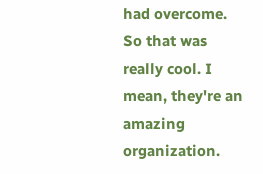had overcome. So that was really cool. I mean, they're an amazing organization.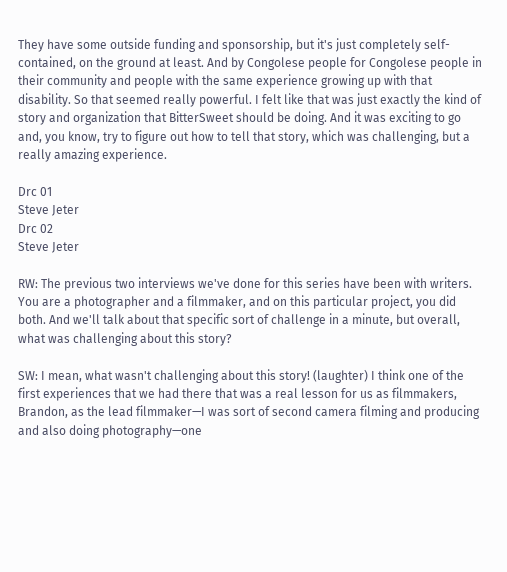They have some outside funding and sponsorship, but it's just completely self-contained, on the ground at least. And by Congolese people for Congolese people in their community and people with the same experience growing up with that disability. So that seemed really powerful. I felt like that was just exactly the kind of story and organization that BitterSweet should be doing. And it was exciting to go and, you know, try to figure out how to tell that story, which was challenging, but a really amazing experience.

Drc 01
Steve Jeter
Drc 02
Steve Jeter

RW: The previous two interviews we've done for this series have been with writers. You are a photographer and a filmmaker, and on this particular project, you did both. And we'll talk about that specific sort of challenge in a minute, but overall, what was challenging about this story?

SW: I mean, what wasn't challenging about this story! (laughter) I think one of the first experiences that we had there that was a real lesson for us as filmmakers, Brandon, as the lead filmmaker—I was sort of second camera filming and producing and also doing photography—one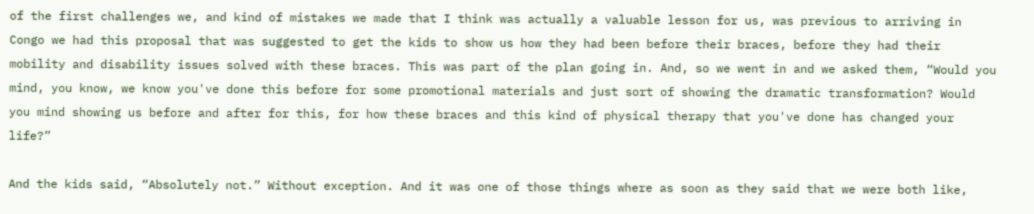of the first challenges we, and kind of mistakes we made that I think was actually a valuable lesson for us, was previous to arriving in Congo we had this proposal that was suggested to get the kids to show us how they had been before their braces, before they had their mobility and disability issues solved with these braces. This was part of the plan going in. And, so we went in and we asked them, “Would you mind, you know, we know you've done this before for some promotional materials and just sort of showing the dramatic transformation? Would you mind showing us before and after for this, for how these braces and this kind of physical therapy that you've done has changed your life?”

And the kids said, “Absolutely not.” Without exception. And it was one of those things where as soon as they said that we were both like,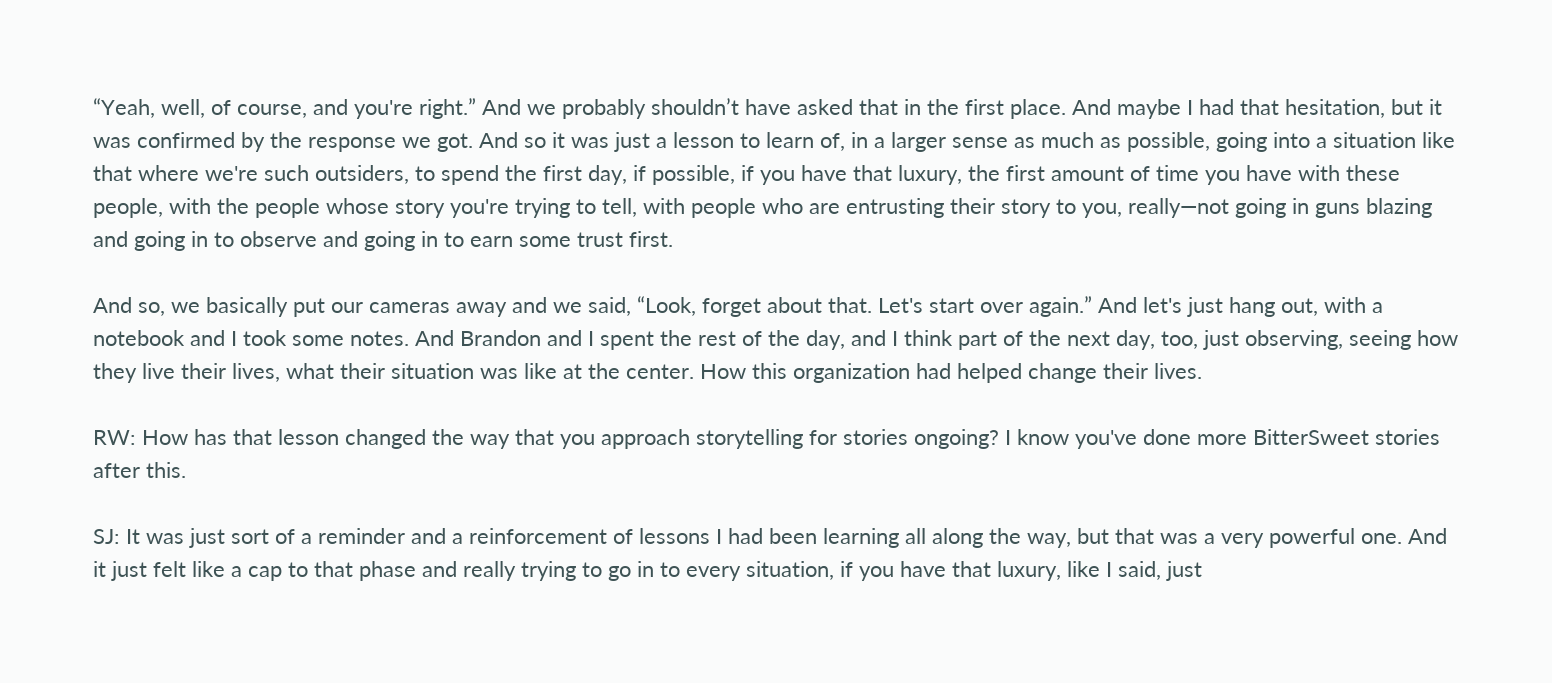“Yeah, well, of course, and you're right.” And we probably shouldn’t have asked that in the first place. And maybe I had that hesitation, but it was confirmed by the response we got. And so it was just a lesson to learn of, in a larger sense as much as possible, going into a situation like that where we're such outsiders, to spend the first day, if possible, if you have that luxury, the first amount of time you have with these people, with the people whose story you're trying to tell, with people who are entrusting their story to you, really—not going in guns blazing and going in to observe and going in to earn some trust first.

And so, we basically put our cameras away and we said, “Look, forget about that. Let's start over again.” And let's just hang out, with a notebook and I took some notes. And Brandon and I spent the rest of the day, and I think part of the next day, too, just observing, seeing how they live their lives, what their situation was like at the center. How this organization had helped change their lives.

RW: How has that lesson changed the way that you approach storytelling for stories ongoing? I know you've done more BitterSweet stories after this.

SJ: It was just sort of a reminder and a reinforcement of lessons I had been learning all along the way, but that was a very powerful one. And it just felt like a cap to that phase and really trying to go in to every situation, if you have that luxury, like I said, just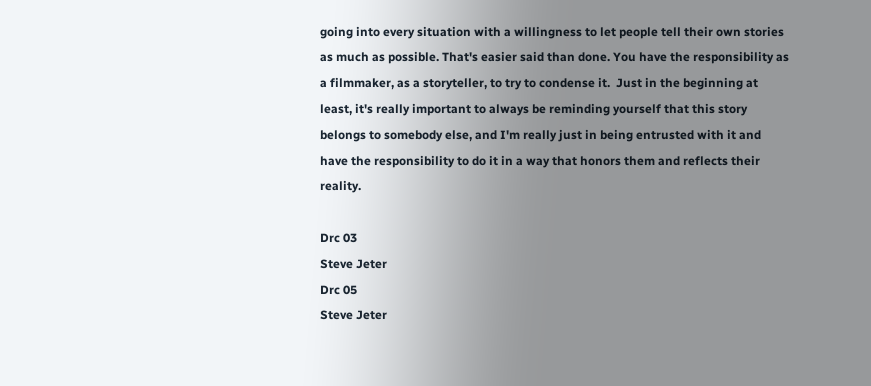going into every situation with a willingness to let people tell their own stories as much as possible. That's easier said than done. You have the responsibility as a filmmaker, as a storyteller, to try to condense it.  Just in the beginning at least, it's really important to always be reminding yourself that this story belongs to somebody else, and I'm really just in being entrusted with it and have the responsibility to do it in a way that honors them and reflects their reality.

Drc 03
Steve Jeter
Drc 05
Steve Jeter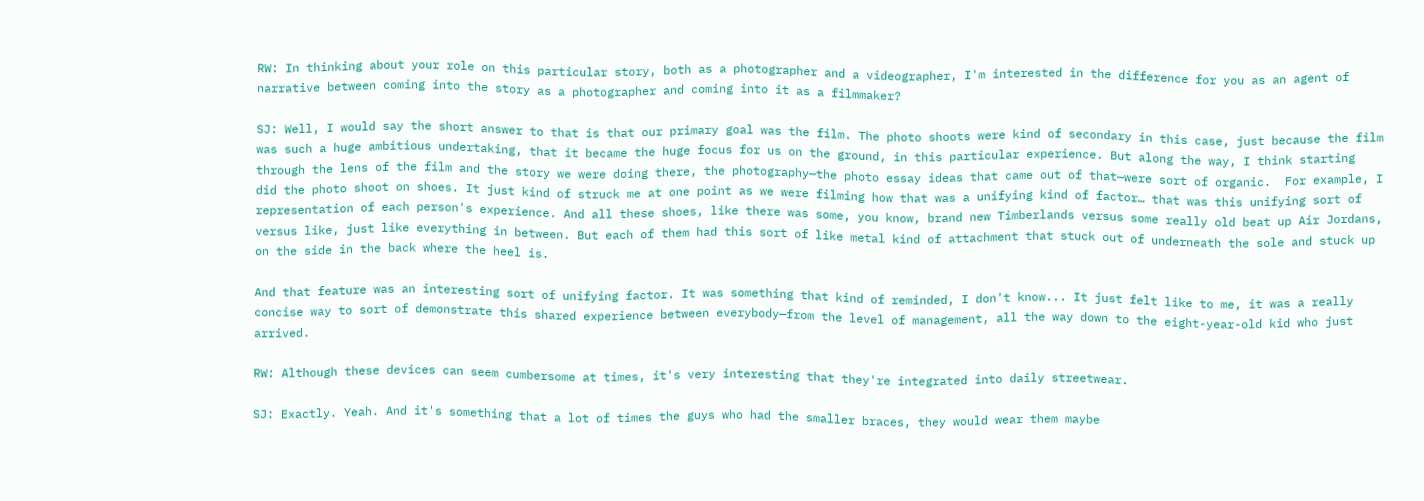RW: In thinking about your role on this particular story, both as a photographer and a videographer, I'm interested in the difference for you as an agent of narrative between coming into the story as a photographer and coming into it as a filmmaker?

SJ: Well, I would say the short answer to that is that our primary goal was the film. The photo shoots were kind of secondary in this case, just because the film was such a huge ambitious undertaking, that it became the huge focus for us on the ground, in this particular experience. But along the way, I think starting through the lens of the film and the story we were doing there, the photography—the photo essay ideas that came out of that—were sort of organic.  For example, I did the photo shoot on shoes. It just kind of struck me at one point as we were filming how that was a unifying kind of factor… that was this unifying sort of representation of each person's experience. And all these shoes, like there was some, you know, brand new Timberlands versus some really old beat up Air Jordans, versus like, just like everything in between. But each of them had this sort of like metal kind of attachment that stuck out of underneath the sole and stuck up on the side in the back where the heel is.

And that feature was an interesting sort of unifying factor. It was something that kind of reminded, I don't know... It just felt like to me, it was a really concise way to sort of demonstrate this shared experience between everybody—from the level of management, all the way down to the eight-year-old kid who just arrived.

RW: Although these devices can seem cumbersome at times, it's very interesting that they're integrated into daily streetwear.

SJ: Exactly. Yeah. And it's something that a lot of times the guys who had the smaller braces, they would wear them maybe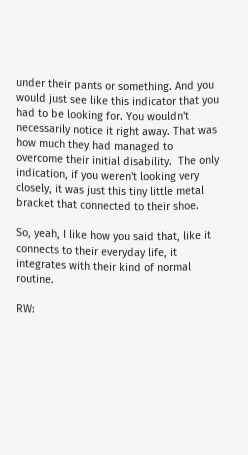under their pants or something. And you would just see like this indicator that you had to be looking for. You wouldn't necessarily notice it right away. That was how much they had managed to overcome their initial disability.  The only indication, if you weren't looking very closely, it was just this tiny little metal bracket that connected to their shoe.

So, yeah, I like how you said that, like it connects to their everyday life, it integrates with their kind of normal routine.

RW: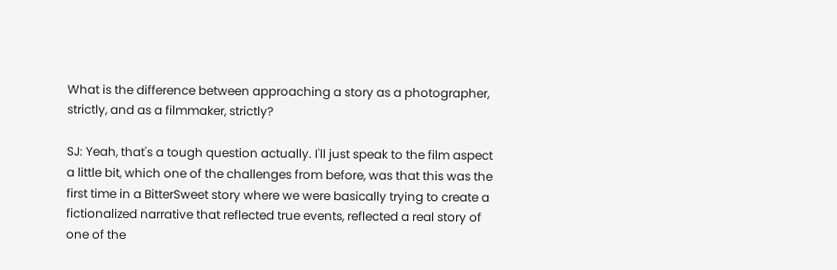What is the difference between approaching a story as a photographer, strictly, and as a filmmaker, strictly?

SJ: Yeah, that's a tough question actually. I'll just speak to the film aspect a little bit, which one of the challenges from before, was that this was the first time in a BitterSweet story where we were basically trying to create a fictionalized narrative that reflected true events, reflected a real story of one of the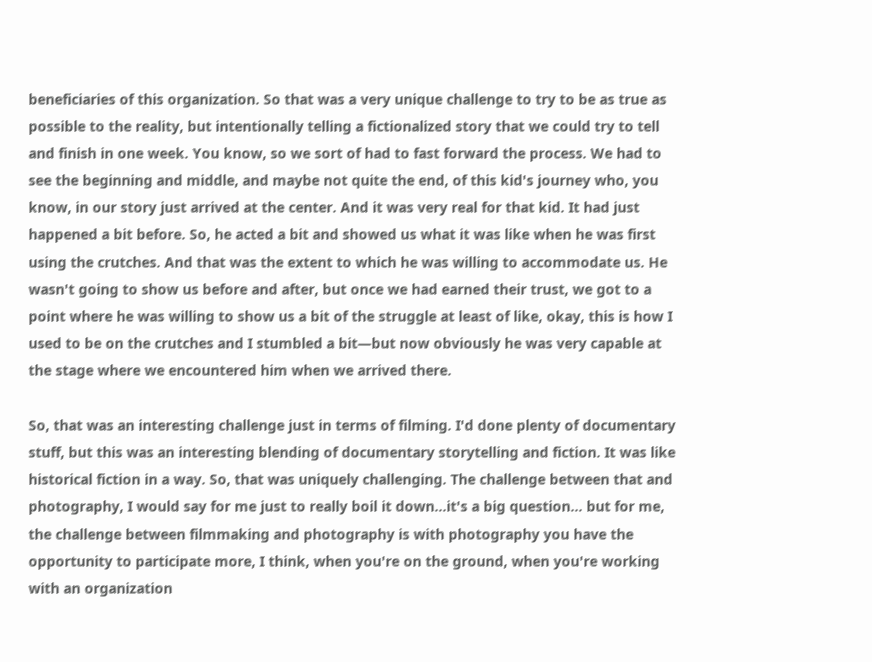beneficiaries of this organization. So that was a very unique challenge to try to be as true as possible to the reality, but intentionally telling a fictionalized story that we could try to tell and finish in one week. You know, so we sort of had to fast forward the process. We had to see the beginning and middle, and maybe not quite the end, of this kid's journey who, you know, in our story just arrived at the center. And it was very real for that kid. It had just happened a bit before. So, he acted a bit and showed us what it was like when he was first using the crutches. And that was the extent to which he was willing to accommodate us. He wasn't going to show us before and after, but once we had earned their trust, we got to a point where he was willing to show us a bit of the struggle at least of like, okay, this is how I used to be on the crutches and I stumbled a bit—but now obviously he was very capable at the stage where we encountered him when we arrived there.

So, that was an interesting challenge just in terms of filming. I'd done plenty of documentary stuff, but this was an interesting blending of documentary storytelling and fiction. It was like historical fiction in a way. So, that was uniquely challenging. The challenge between that and photography, I would say for me just to really boil it down…it's a big question… but for me, the challenge between filmmaking and photography is with photography you have the opportunity to participate more, I think, when you're on the ground, when you're working with an organization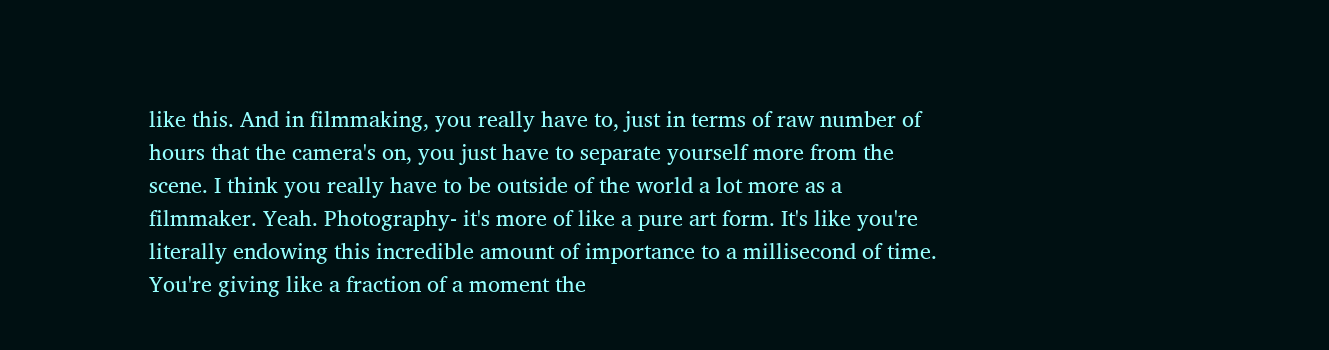like this. And in filmmaking, you really have to, just in terms of raw number of hours that the camera's on, you just have to separate yourself more from the scene. I think you really have to be outside of the world a lot more as a filmmaker. Yeah. Photography- it's more of like a pure art form. It's like you're literally endowing this incredible amount of importance to a millisecond of time. You're giving like a fraction of a moment the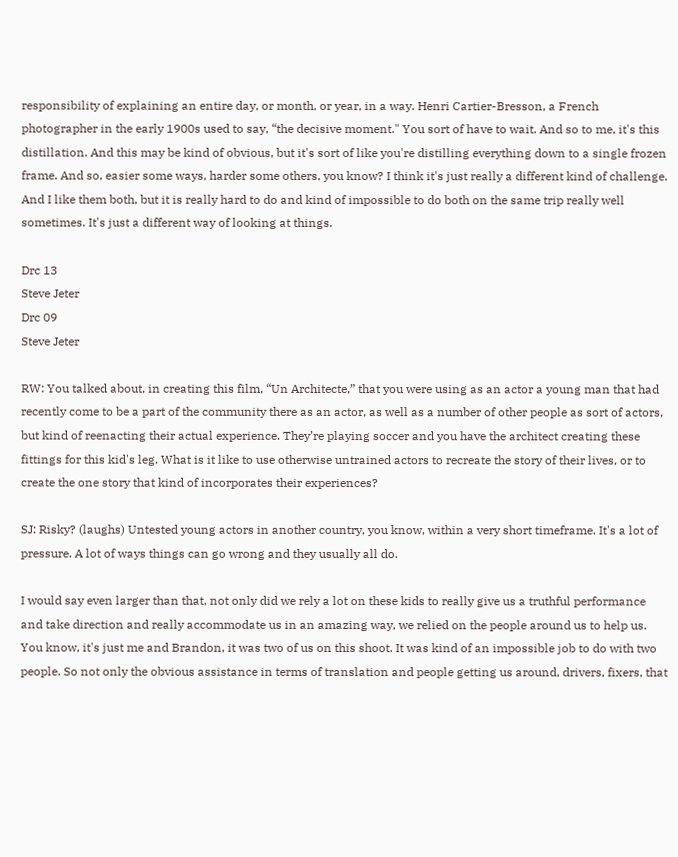responsibility of explaining an entire day, or month, or year, in a way. Henri Cartier-Bresson, a French photographer in the early 1900s used to say, “the decisive moment." You sort of have to wait. And so to me, it's this distillation. And this may be kind of obvious, but it's sort of like you're distilling everything down to a single frozen frame. And so, easier some ways, harder some others, you know? I think it's just really a different kind of challenge. And I like them both, but it is really hard to do and kind of impossible to do both on the same trip really well sometimes. It's just a different way of looking at things.

Drc 13
Steve Jeter
Drc 09
Steve Jeter

RW: You talked about, in creating this film, “Un Architecte,” that you were using as an actor a young man that had recently come to be a part of the community there as an actor, as well as a number of other people as sort of actors, but kind of reenacting their actual experience. They’re playing soccer and you have the architect creating these fittings for this kid's leg. What is it like to use otherwise untrained actors to recreate the story of their lives, or to create the one story that kind of incorporates their experiences?

SJ: Risky? (laughs) Untested young actors in another country, you know, within a very short timeframe. It's a lot of pressure. A lot of ways things can go wrong and they usually all do.

I would say even larger than that, not only did we rely a lot on these kids to really give us a truthful performance and take direction and really accommodate us in an amazing way, we relied on the people around us to help us. You know, it's just me and Brandon, it was two of us on this shoot. It was kind of an impossible job to do with two people. So not only the obvious assistance in terms of translation and people getting us around, drivers, fixers, that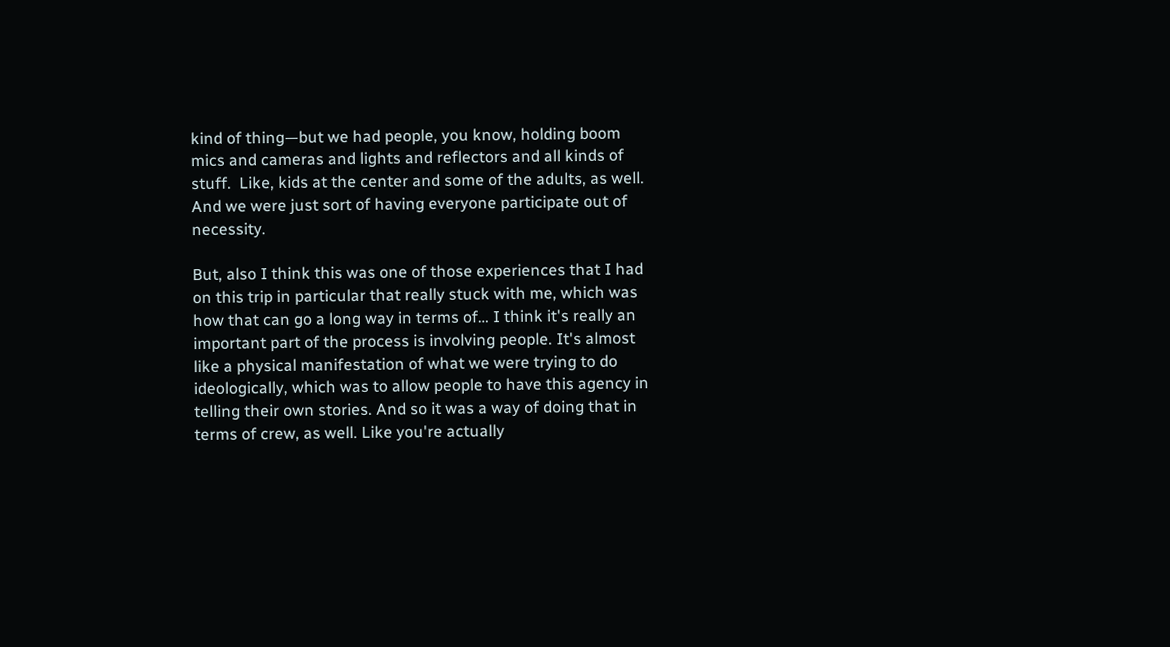kind of thing—but we had people, you know, holding boom mics and cameras and lights and reflectors and all kinds of stuff.  Like, kids at the center and some of the adults, as well. And we were just sort of having everyone participate out of necessity.

But, also I think this was one of those experiences that I had on this trip in particular that really stuck with me, which was how that can go a long way in terms of… I think it's really an important part of the process is involving people. It's almost like a physical manifestation of what we were trying to do ideologically, which was to allow people to have this agency in telling their own stories. And so it was a way of doing that in terms of crew, as well. Like you're actually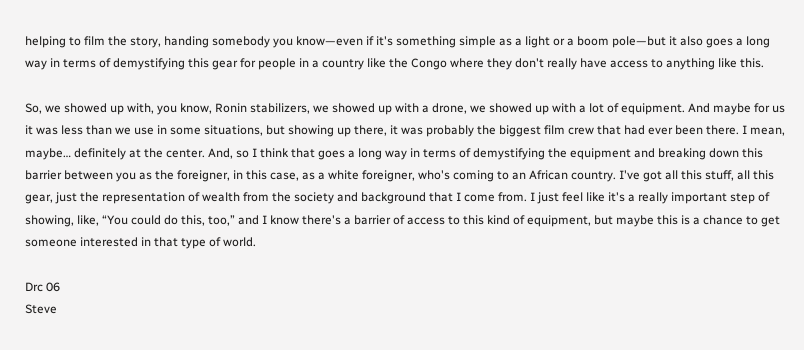helping to film the story, handing somebody you know—even if it's something simple as a light or a boom pole—but it also goes a long way in terms of demystifying this gear for people in a country like the Congo where they don't really have access to anything like this.

So, we showed up with, you know, Ronin stabilizers, we showed up with a drone, we showed up with a lot of equipment. And maybe for us it was less than we use in some situations, but showing up there, it was probably the biggest film crew that had ever been there. I mean, maybe… definitely at the center. And, so I think that goes a long way in terms of demystifying the equipment and breaking down this barrier between you as the foreigner, in this case, as a white foreigner, who's coming to an African country. I've got all this stuff, all this gear, just the representation of wealth from the society and background that I come from. I just feel like it's a really important step of showing, like, “You could do this, too,” and I know there's a barrier of access to this kind of equipment, but maybe this is a chance to get someone interested in that type of world.

Drc 06
Steve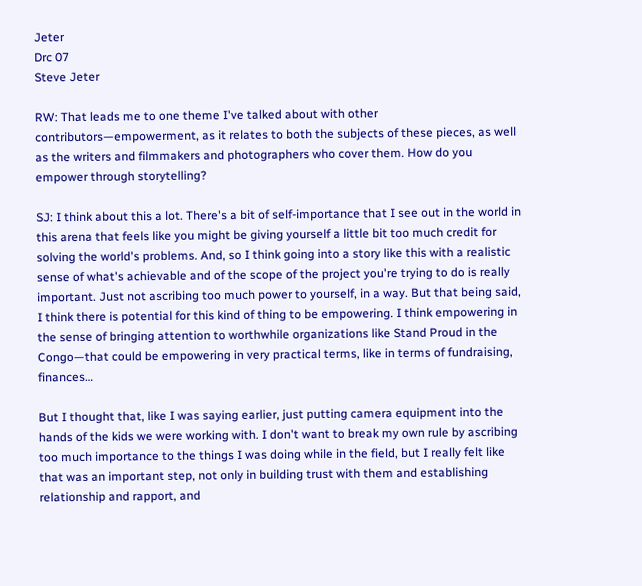Jeter
Drc 07
Steve Jeter

RW: That leads me to one theme I've talked about with other contributors—empowerment, as it relates to both the subjects of these pieces, as well as the writers and filmmakers and photographers who cover them. How do you empower through storytelling?

SJ: I think about this a lot. There's a bit of self-importance that I see out in the world in this arena that feels like you might be giving yourself a little bit too much credit for solving the world's problems. And, so I think going into a story like this with a realistic sense of what's achievable and of the scope of the project you're trying to do is really important. Just not ascribing too much power to yourself, in a way. But that being said, I think there is potential for this kind of thing to be empowering. I think empowering in the sense of bringing attention to worthwhile organizations like Stand Proud in the Congo—that could be empowering in very practical terms, like in terms of fundraising, finances…

But I thought that, like I was saying earlier, just putting camera equipment into the hands of the kids we were working with. I don't want to break my own rule by ascribing too much importance to the things I was doing while in the field, but I really felt like that was an important step, not only in building trust with them and establishing relationship and rapport, and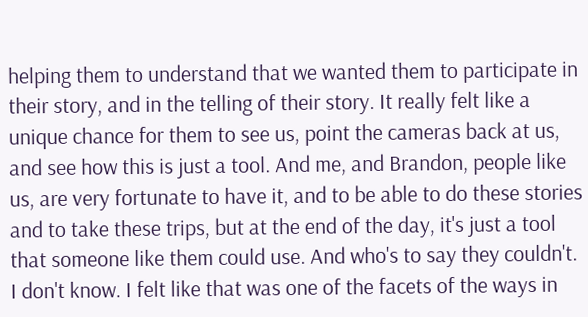helping them to understand that we wanted them to participate in their story, and in the telling of their story. It really felt like a unique chance for them to see us, point the cameras back at us, and see how this is just a tool. And me, and Brandon, people like us, are very fortunate to have it, and to be able to do these stories and to take these trips, but at the end of the day, it's just a tool that someone like them could use. And who's to say they couldn't. I don't know. I felt like that was one of the facets of the ways in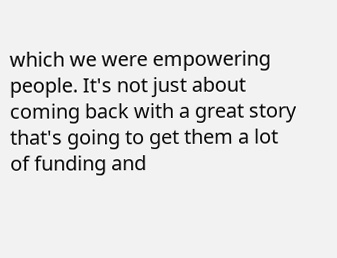which we were empowering people. It's not just about coming back with a great story that's going to get them a lot of funding and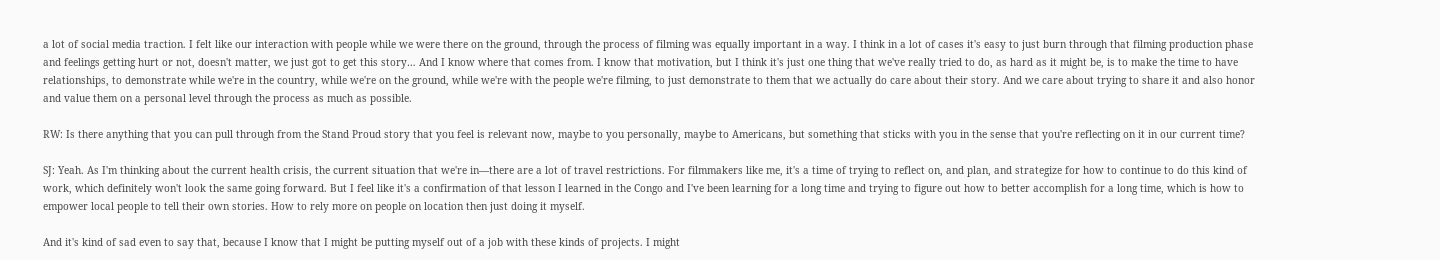a lot of social media traction. I felt like our interaction with people while we were there on the ground, through the process of filming was equally important in a way. I think in a lot of cases it's easy to just burn through that filming production phase and feelings getting hurt or not, doesn't matter, we just got to get this story… And I know where that comes from. I know that motivation, but I think it's just one thing that we've really tried to do, as hard as it might be, is to make the time to have relationships, to demonstrate while we're in the country, while we're on the ground, while we're with the people we're filming, to just demonstrate to them that we actually do care about their story. And we care about trying to share it and also honor and value them on a personal level through the process as much as possible.

RW: Is there anything that you can pull through from the Stand Proud story that you feel is relevant now, maybe to you personally, maybe to Americans, but something that sticks with you in the sense that you're reflecting on it in our current time?

SJ: Yeah. As I'm thinking about the current health crisis, the current situation that we're in—there are a lot of travel restrictions. For filmmakers like me, it's a time of trying to reflect on, and plan, and strategize for how to continue to do this kind of work, which definitely won't look the same going forward. But I feel like it's a confirmation of that lesson I learned in the Congo and I've been learning for a long time and trying to figure out how to better accomplish for a long time, which is how to empower local people to tell their own stories. How to rely more on people on location then just doing it myself.

And it's kind of sad even to say that, because I know that I might be putting myself out of a job with these kinds of projects. I might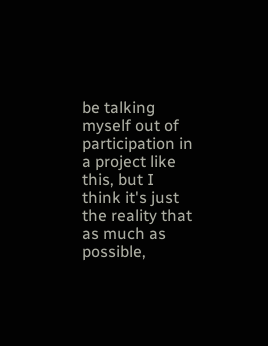be talking myself out of participation in a project like this, but I think it's just the reality that as much as possible,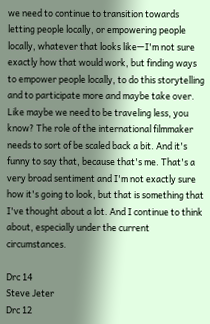we need to continue to transition towards letting people locally, or empowering people locally, whatever that looks like—I'm not sure exactly how that would work, but finding ways to empower people locally, to do this storytelling and to participate more and maybe take over. Like maybe we need to be traveling less, you know? The role of the international filmmaker needs to sort of be scaled back a bit. And it's funny to say that, because that's me. That's a very broad sentiment and I'm not exactly sure how it's going to look, but that is something that I've thought about a lot. And I continue to think about, especially under the current circumstances.

Drc 14
Steve Jeter
Drc 12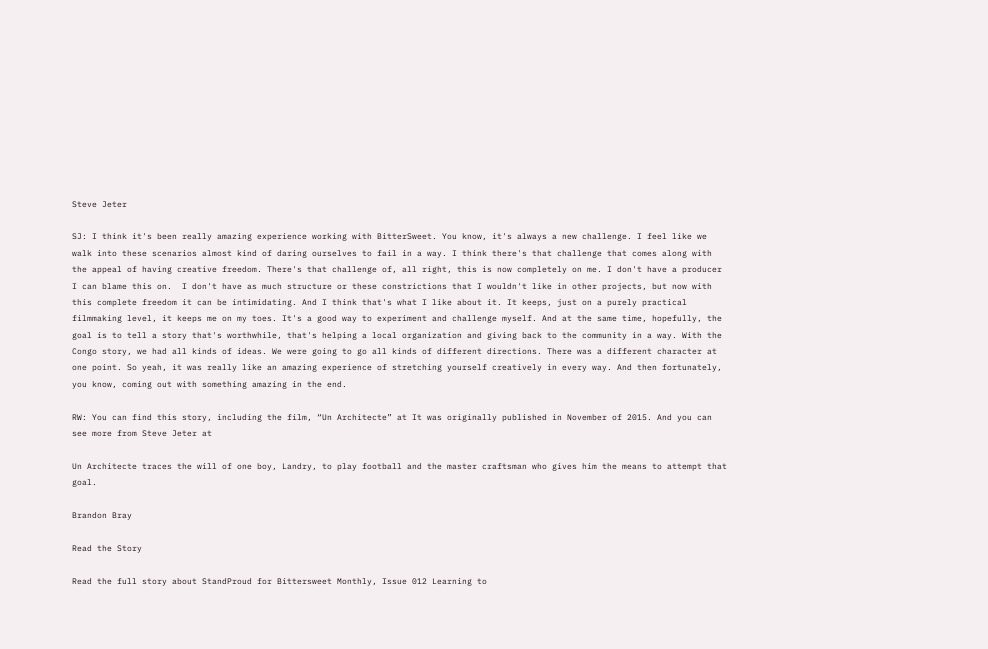Steve Jeter

SJ: I think it's been really amazing experience working with BitterSweet. You know, it's always a new challenge. I feel like we walk into these scenarios almost kind of daring ourselves to fail in a way. I think there's that challenge that comes along with the appeal of having creative freedom. There's that challenge of, all right, this is now completely on me. I don't have a producer I can blame this on.  I don't have as much structure or these constrictions that I wouldn't like in other projects, but now with this complete freedom it can be intimidating. And I think that's what I like about it. It keeps, just on a purely practical filmmaking level, it keeps me on my toes. It's a good way to experiment and challenge myself. And at the same time, hopefully, the goal is to tell a story that's worthwhile, that's helping a local organization and giving back to the community in a way. With the Congo story, we had all kinds of ideas. We were going to go all kinds of different directions. There was a different character at one point. So yeah, it was really like an amazing experience of stretching yourself creatively in every way. And then fortunately, you know, coming out with something amazing in the end.

RW: You can find this story, including the film, “Un Architecte” at It was originally published in November of 2015. And you can see more from Steve Jeter at

Un Architecte traces the will of one boy, Landry, to play football and the master craftsman who gives him the means to attempt that goal.

Brandon Bray

Read the Story

Read the full story about StandProud for Bittersweet Monthly, Issue 012 Learning to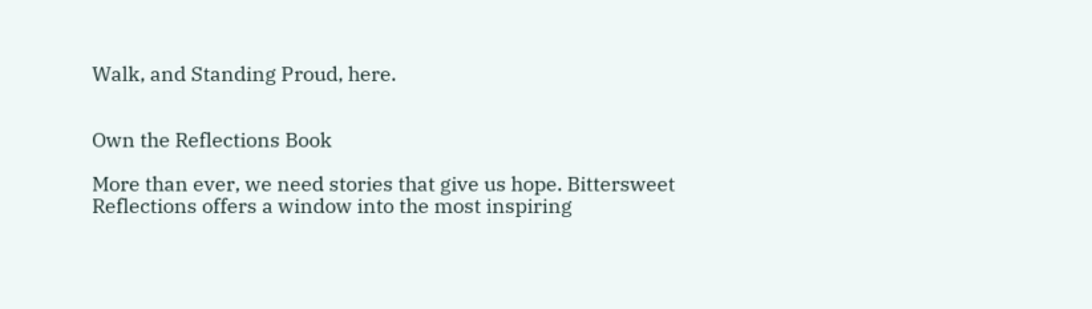Walk, and Standing Proud, here.


Own the Reflections Book

More than ever, we need stories that give us hope. Bittersweet Reflections offers a window into the most inspiring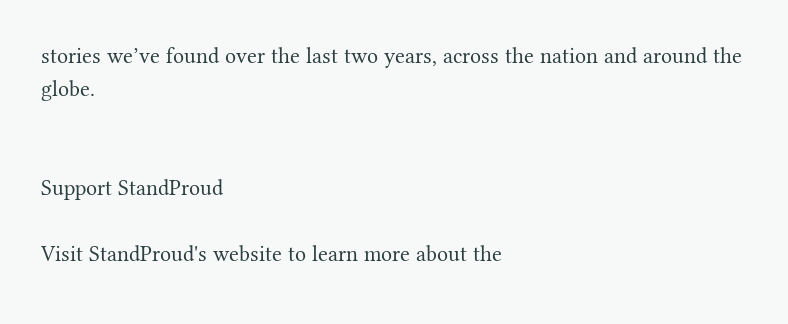stories we’ve found over the last two years, across the nation and around the globe.


Support StandProud

Visit StandProud's website to learn more about the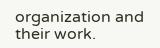organization and their work.